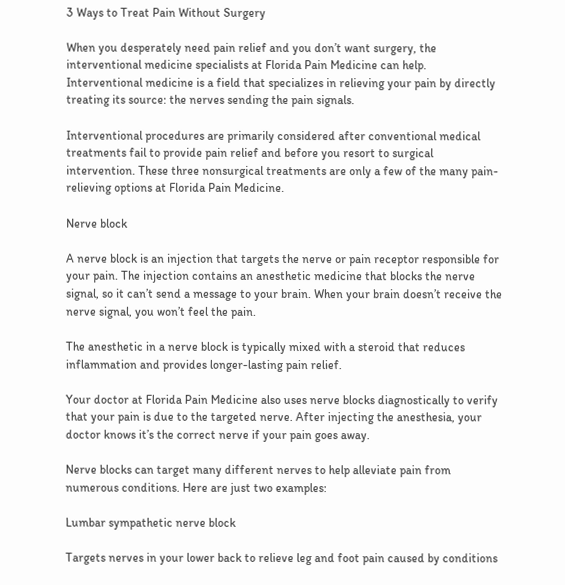3 Ways to Treat Pain Without Surgery

When you desperately need pain relief and you don’t want surgery, the interventional medicine specialists at Florida Pain Medicine can help. Interventional medicine is a field that specializes in relieving your pain by directly treating its source: the nerves sending the pain signals.

Interventional procedures are primarily considered after conventional medical treatments fail to provide pain relief and before you resort to surgical intervention. These three nonsurgical treatments are only a few of the many pain-relieving options at Florida Pain Medicine.

Nerve block

A nerve block is an injection that targets the nerve or pain receptor responsible for your pain. The injection contains an anesthetic medicine that blocks the nerve signal, so it can’t send a message to your brain. When your brain doesn’t receive the nerve signal, you won’t feel the pain.

The anesthetic in a nerve block is typically mixed with a steroid that reduces inflammation and provides longer-lasting pain relief.

Your doctor at Florida Pain Medicine also uses nerve blocks diagnostically to verify that your pain is due to the targeted nerve. After injecting the anesthesia, your doctor knows it’s the correct nerve if your pain goes away.

Nerve blocks can target many different nerves to help alleviate pain from numerous conditions. Here are just two examples:

Lumbar sympathetic nerve block

Targets nerves in your lower back to relieve leg and foot pain caused by conditions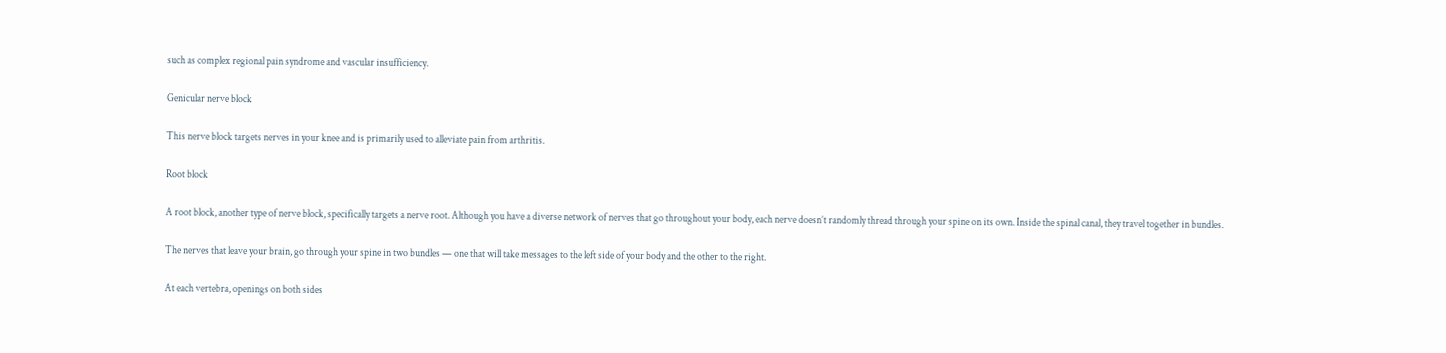such as complex regional pain syndrome and vascular insufficiency.

Genicular nerve block

This nerve block targets nerves in your knee and is primarily used to alleviate pain from arthritis.

Root block

A root block, another type of nerve block, specifically targets a nerve root. Although you have a diverse network of nerves that go throughout your body, each nerve doesn’t randomly thread through your spine on its own. Inside the spinal canal, they travel together in bundles.

The nerves that leave your brain, go through your spine in two bundles — one that will take messages to the left side of your body and the other to the right.

At each vertebra, openings on both sides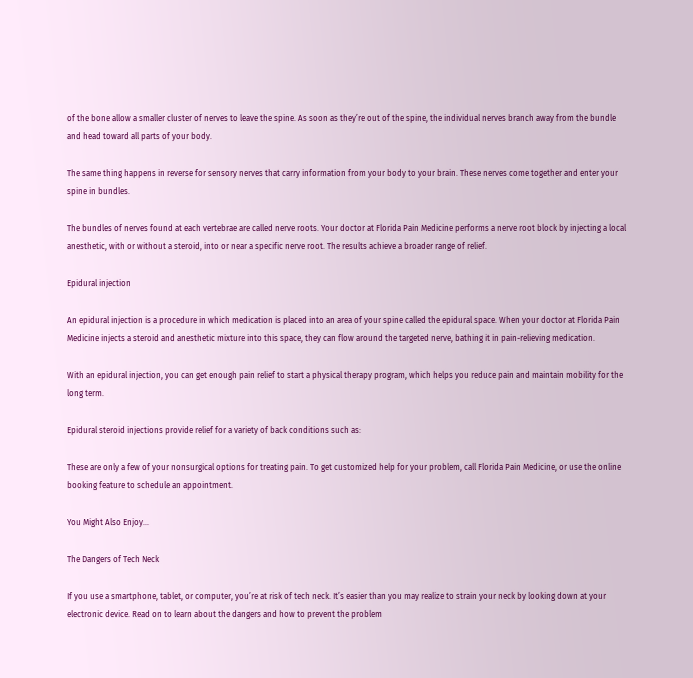of the bone allow a smaller cluster of nerves to leave the spine. As soon as they’re out of the spine, the individual nerves branch away from the bundle and head toward all parts of your body.

The same thing happens in reverse for sensory nerves that carry information from your body to your brain. These nerves come together and enter your spine in bundles.

The bundles of nerves found at each vertebrae are called nerve roots. Your doctor at Florida Pain Medicine performs a nerve root block by injecting a local anesthetic, with or without a steroid, into or near a specific nerve root. The results achieve a broader range of relief.

Epidural injection

An epidural injection is a procedure in which medication is placed into an area of your spine called the epidural space. When your doctor at Florida Pain Medicine injects a steroid and anesthetic mixture into this space, they can flow around the targeted nerve, bathing it in pain-relieving medication.

With an epidural injection, you can get enough pain relief to start a physical therapy program, which helps you reduce pain and maintain mobility for the long term.

Epidural steroid injections provide relief for a variety of back conditions such as:

These are only a few of your nonsurgical options for treating pain. To get customized help for your problem, call Florida Pain Medicine, or use the online booking feature to schedule an appointment.

You Might Also Enjoy...

The Dangers of Tech Neck

If you use a smartphone, tablet, or computer, you’re at risk of tech neck. It’s easier than you may realize to strain your neck by looking down at your electronic device. Read on to learn about the dangers and how to prevent the problem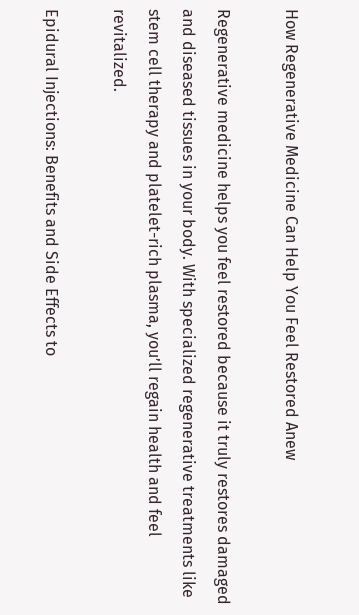How Regenerative Medicine Can Help You Feel Restored Anew

Regenerative medicine helps you feel restored because it truly restores damaged and diseased tissues in your body. With specialized regenerative treatments like stem cell therapy and platelet-rich plasma, you’ll regain health and feel revitalized.

Epidural Injections: Benefits and Side Effects to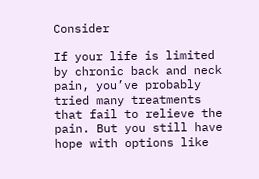Consider

If your life is limited by chronic back and neck pain, you’ve probably tried many treatments that fail to relieve the pain. But you still have hope with options like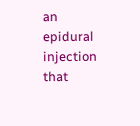an epidural injection that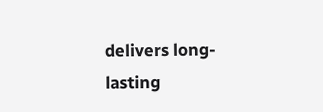delivers long-lasting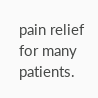pain relief for many patients.